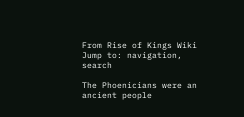From Rise of Kings Wiki
Jump to: navigation, search

The Phoenicians were an ancient people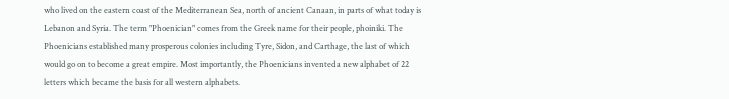who lived on the eastern coast of the Mediterranean Sea, north of ancient Canaan, in parts of what today is Lebanon and Syria. The term "Phoenician" comes from the Greek name for their people, phoiniki. The Phoenicians established many prosperous colonies including Tyre, Sidon, and Carthage, the last of which would go on to become a great empire. Most importantly, the Phoenicians invented a new alphabet of 22 letters which became the basis for all western alphabets.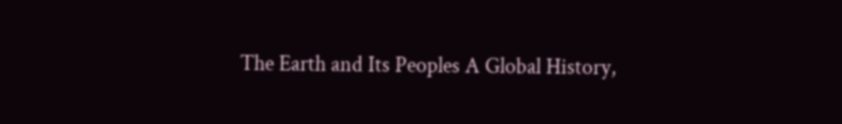The Earth and Its Peoples A Global History,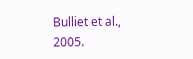Bulliet et al., 2005.